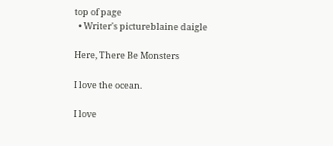top of page
  • Writer's pictureblaine daigle

Here, There Be Monsters

I love the ocean.

I love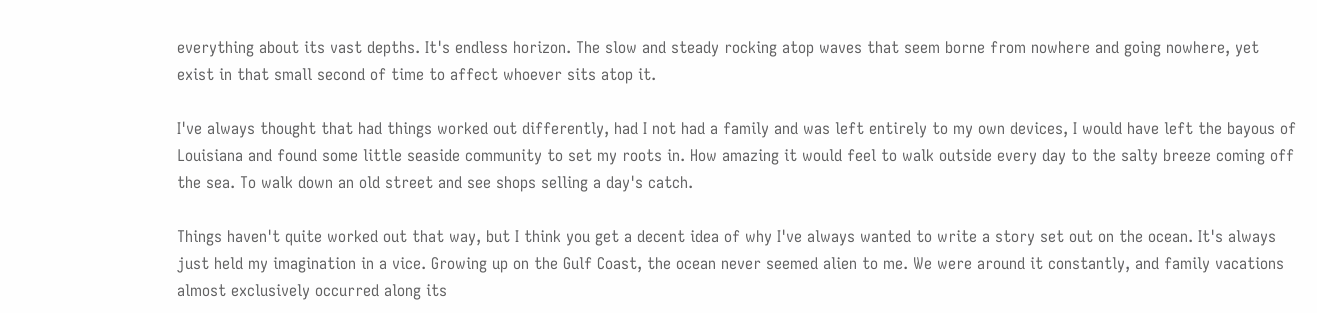everything about its vast depths. It's endless horizon. The slow and steady rocking atop waves that seem borne from nowhere and going nowhere, yet exist in that small second of time to affect whoever sits atop it.

I've always thought that had things worked out differently, had I not had a family and was left entirely to my own devices, I would have left the bayous of Louisiana and found some little seaside community to set my roots in. How amazing it would feel to walk outside every day to the salty breeze coming off the sea. To walk down an old street and see shops selling a day's catch.

Things haven't quite worked out that way, but I think you get a decent idea of why I've always wanted to write a story set out on the ocean. It's always just held my imagination in a vice. Growing up on the Gulf Coast, the ocean never seemed alien to me. We were around it constantly, and family vacations almost exclusively occurred along its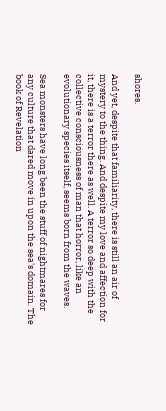shores.

And yet, despite that familiarity, there is still an air of mystery to the thing. And despite my love and affection for it, there is a terror there as well. A terror so deep with the collective consciousness of man that horror, like an evolutionary species itself, seems born from the waves.

Sea monsters have long been the stuff of nightmares for any culture that dared move in upon the sea's domain. The book of Revelation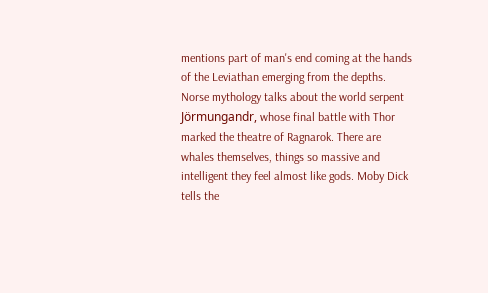mentions part of man's end coming at the hands of the Leviathan emerging from the depths. Norse mythology talks about the world serpent Jörmungandr, whose final battle with Thor marked the theatre of Ragnarok. There are whales themselves, things so massive and intelligent they feel almost like gods. Moby Dick tells the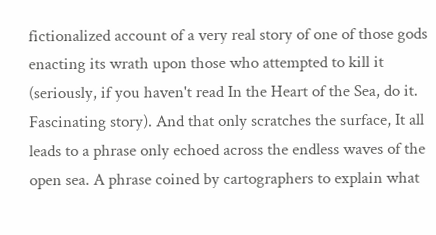fictionalized account of a very real story of one of those gods enacting its wrath upon those who attempted to kill it (seriously, if you haven't read In the Heart of the Sea, do it. Fascinating story). And that only scratches the surface, It all leads to a phrase only echoed across the endless waves of the open sea. A phrase coined by cartographers to explain what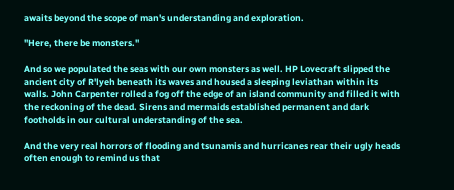awaits beyond the scope of man's understanding and exploration.

"Here, there be monsters."

And so we populated the seas with our own monsters as well. HP Lovecraft slipped the ancient city of R'lyeh beneath its waves and housed a sleeping leviathan within its walls. John Carpenter rolled a fog off the edge of an island community and filled it with the reckoning of the dead. Sirens and mermaids established permanent and dark footholds in our cultural understanding of the sea.

And the very real horrors of flooding and tsunamis and hurricanes rear their ugly heads often enough to remind us that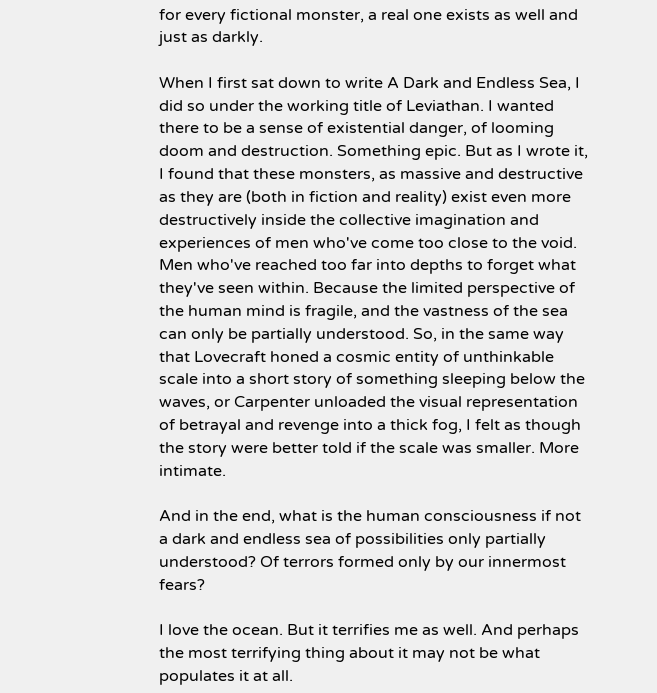for every fictional monster, a real one exists as well and just as darkly.

When I first sat down to write A Dark and Endless Sea, I did so under the working title of Leviathan. I wanted there to be a sense of existential danger, of looming doom and destruction. Something epic. But as I wrote it, I found that these monsters, as massive and destructive as they are (both in fiction and reality) exist even more destructively inside the collective imagination and experiences of men who've come too close to the void. Men who've reached too far into depths to forget what they've seen within. Because the limited perspective of the human mind is fragile, and the vastness of the sea can only be partially understood. So, in the same way that Lovecraft honed a cosmic entity of unthinkable scale into a short story of something sleeping below the waves, or Carpenter unloaded the visual representation of betrayal and revenge into a thick fog, I felt as though the story were better told if the scale was smaller. More intimate.

And in the end, what is the human consciousness if not a dark and endless sea of possibilities only partially understood? Of terrors formed only by our innermost fears?

I love the ocean. But it terrifies me as well. And perhaps the most terrifying thing about it may not be what populates it at all.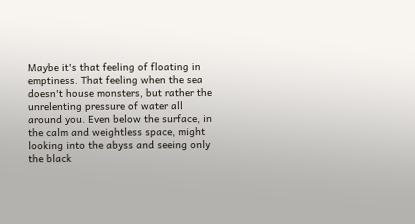Maybe it's that feeling of floating in emptiness. That feeling when the sea doesn't house monsters, but rather the unrelenting pressure of water all around you. Even below the surface, in the calm and weightless space, might looking into the abyss and seeing only the black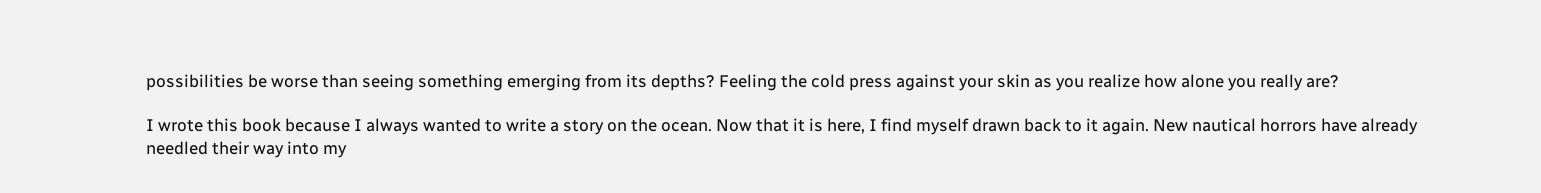possibilities be worse than seeing something emerging from its depths? Feeling the cold press against your skin as you realize how alone you really are?

I wrote this book because I always wanted to write a story on the ocean. Now that it is here, I find myself drawn back to it again. New nautical horrors have already needled their way into my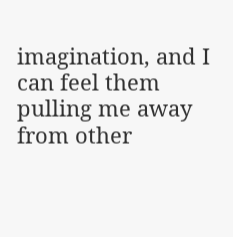imagination, and I can feel them pulling me away from other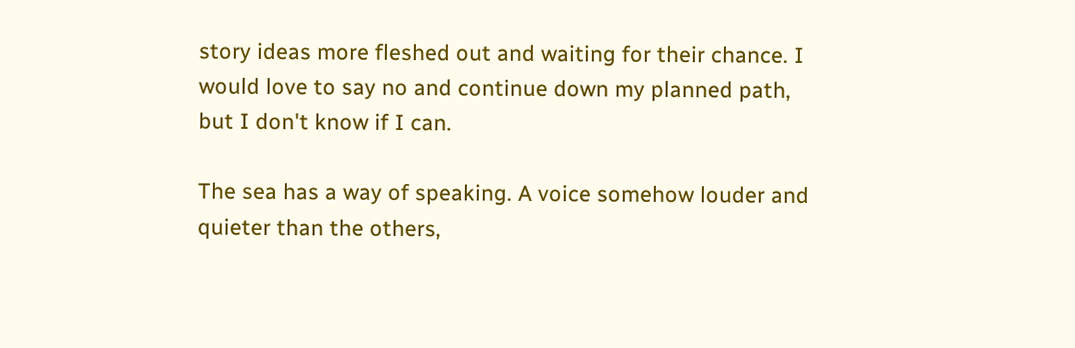story ideas more fleshed out and waiting for their chance. I would love to say no and continue down my planned path, but I don't know if I can.

The sea has a way of speaking. A voice somehow louder and quieter than the others,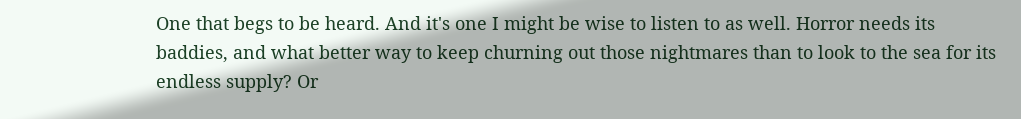One that begs to be heard. And it's one I might be wise to listen to as well. Horror needs its baddies, and what better way to keep churning out those nightmares than to look to the sea for its endless supply? Or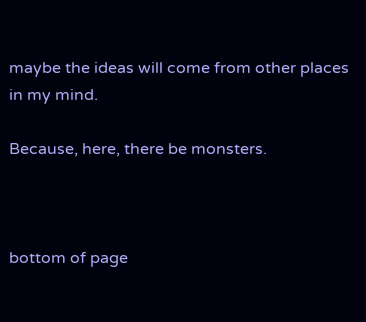maybe the ideas will come from other places in my mind.

Because, here, there be monsters.



bottom of page